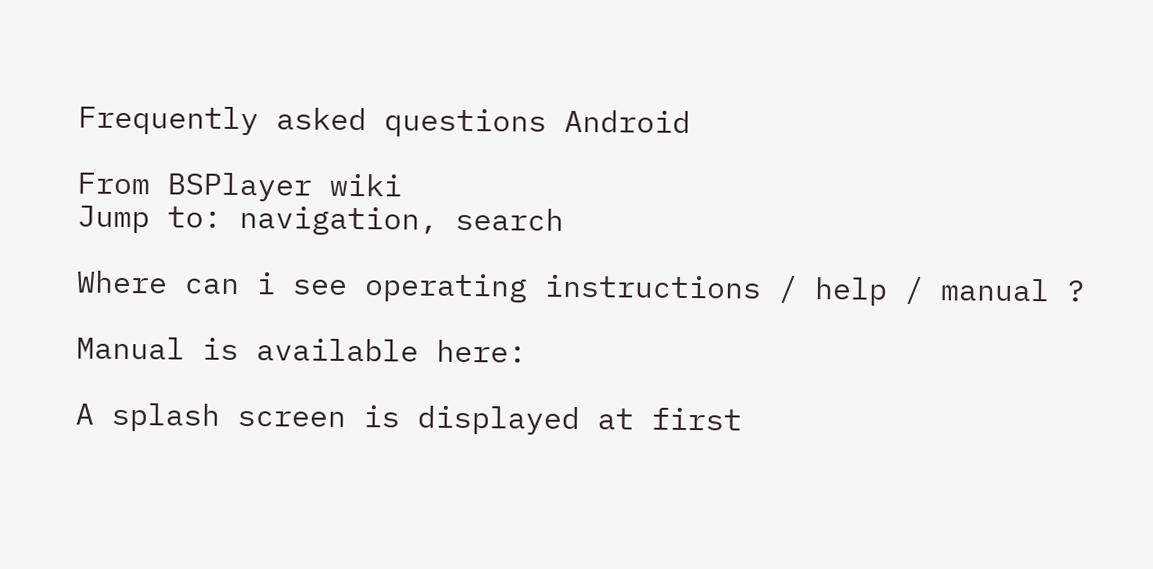Frequently asked questions Android

From BSPlayer wiki
Jump to: navigation, search

Where can i see operating instructions / help / manual ?

Manual is available here:

A splash screen is displayed at first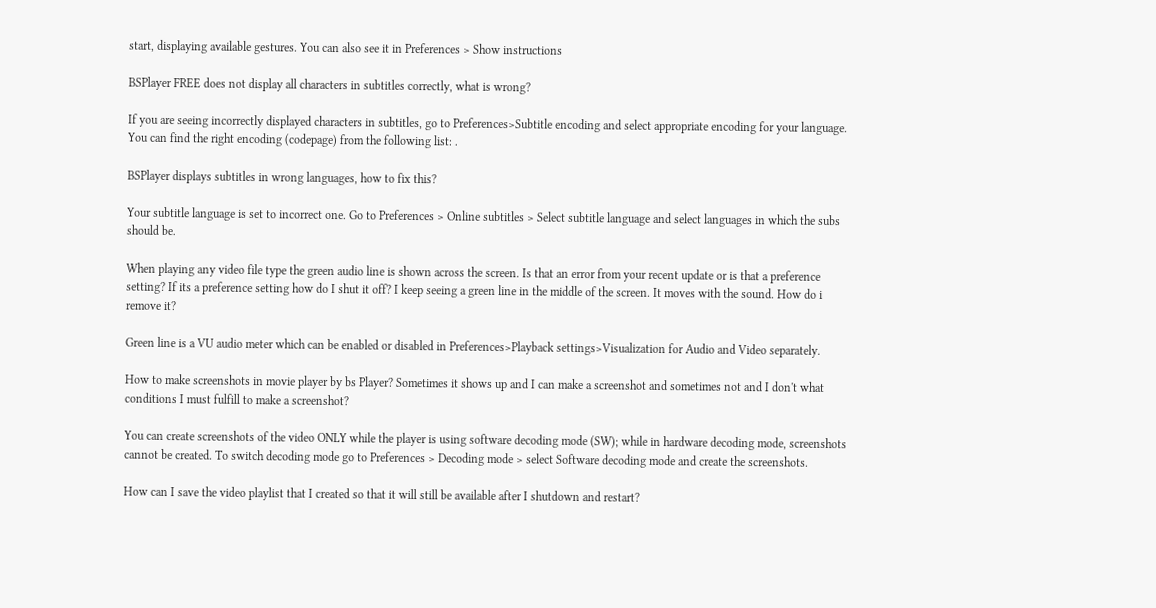start, displaying available gestures. You can also see it in Preferences > Show instructions

BSPlayer FREE does not display all characters in subtitles correctly, what is wrong?

If you are seeing incorrectly displayed characters in subtitles, go to Preferences>Subtitle encoding and select appropriate encoding for your language. You can find the right encoding (codepage) from the following list: .

BSPlayer displays subtitles in wrong languages, how to fix this?

Your subtitle language is set to incorrect one. Go to Preferences > Online subtitles > Select subtitle language and select languages in which the subs should be.

When playing any video file type the green audio line is shown across the screen. Is that an error from your recent update or is that a preference setting? If its a preference setting how do I shut it off? I keep seeing a green line in the middle of the screen. It moves with the sound. How do i remove it?

Green line is a VU audio meter which can be enabled or disabled in Preferences>Playback settings>Visualization for Audio and Video separately.

How to make screenshots in movie player by bs Player? Sometimes it shows up and I can make a screenshot and sometimes not and I don't what conditions I must fulfill to make a screenshot?

You can create screenshots of the video ONLY while the player is using software decoding mode (SW); while in hardware decoding mode, screenshots cannot be created. To switch decoding mode go to Preferences > Decoding mode > select Software decoding mode and create the screenshots.

How can I save the video playlist that I created so that it will still be available after I shutdown and restart?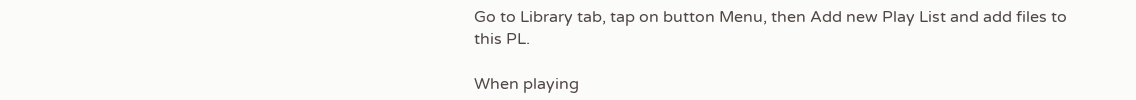Go to Library tab, tap on button Menu, then Add new Play List and add files to this PL.

When playing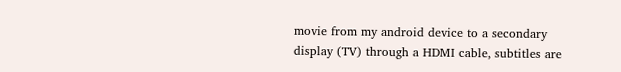movie from my android device to a secondary display (TV) through a HDMI cable, subtitles are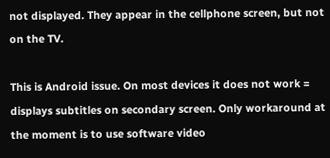not displayed. They appear in the cellphone screen, but not on the TV.

This is Android issue. On most devices it does not work = displays subtitles on secondary screen. Only workaround at the moment is to use software video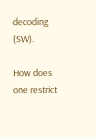decoding (SW).

How does one restrict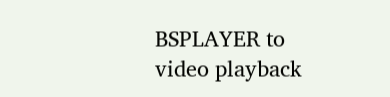BSPLAYER to video playback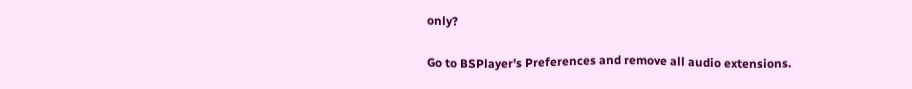only?

Go to BSPlayer's Preferences and remove all audio extensions.